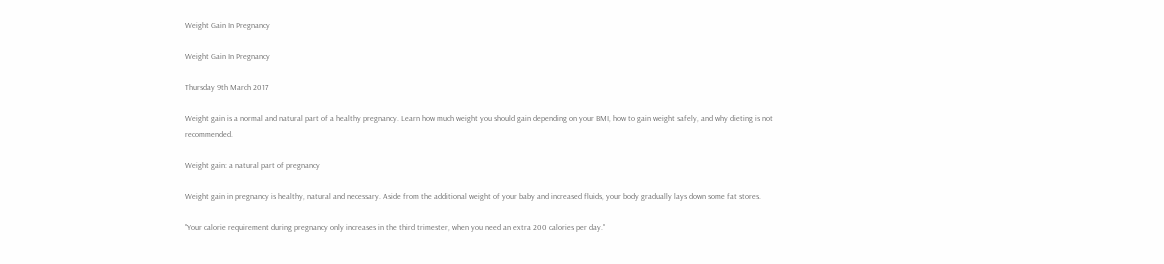Weight Gain In Pregnancy

Weight Gain In Pregnancy

Thursday 9th March 2017

Weight gain is a normal and natural part of a healthy pregnancy. Learn how much weight you should gain depending on your BMI, how to gain weight safely, and why dieting is not recommended.

Weight gain: a natural part of pregnancy

Weight gain in pregnancy is healthy, natural and necessary. Aside from the additional weight of your baby and increased fluids, your body gradually lays down some fat stores.

"Your calorie requirement during pregnancy only increases in the third trimester, when you need an extra 200 calories per day."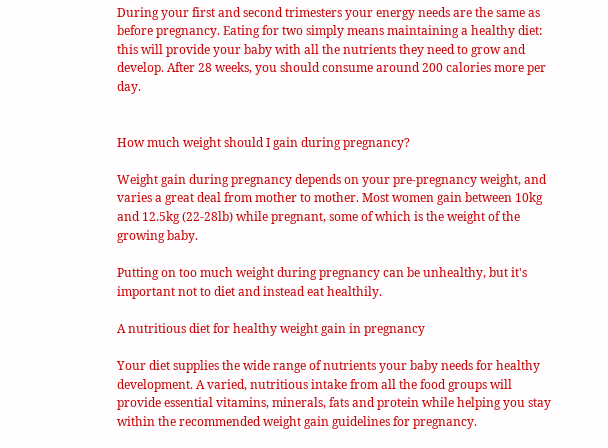During your first and second trimesters your energy needs are the same as before pregnancy. Eating for two simply means maintaining a healthy diet: this will provide your baby with all the nutrients they need to grow and develop. After 28 weeks, you should consume around 200 calories more per day.


How much weight should I gain during pregnancy?

Weight gain during pregnancy depends on your pre-pregnancy weight, and varies a great deal from mother to mother. Most women gain between 10kg and 12.5kg (22-28lb) while pregnant, some of which is the weight of the growing baby.

Putting on too much weight during pregnancy can be unhealthy, but it's important not to diet and instead eat healthily.

A nutritious diet for healthy weight gain in pregnancy

Your diet supplies the wide range of nutrients your baby needs for healthy development. A varied, nutritious intake from all the food groups will provide essential vitamins, minerals, fats and protein while helping you stay within the recommended weight gain guidelines for pregnancy.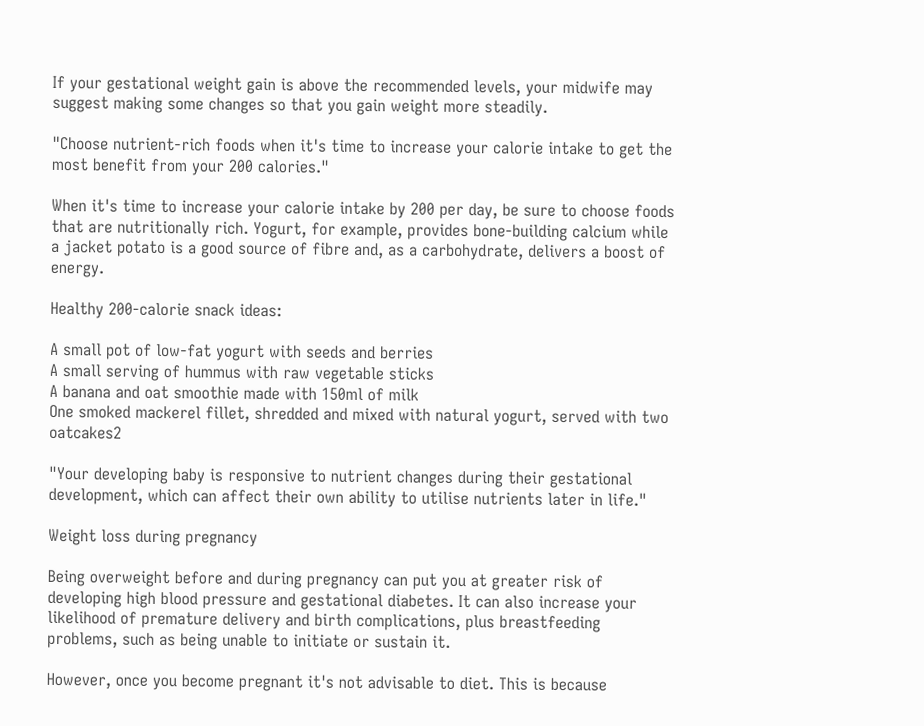If your gestational weight gain is above the recommended levels, your midwife may suggest making some changes so that you gain weight more steadily.

"Choose nutrient-rich foods when it's time to increase your calorie intake to get the most benefit from your 200 calories."

When it's time to increase your calorie intake by 200 per day, be sure to choose foods that are nutritionally rich. Yogurt, for example, provides bone-building calcium while a jacket potato is a good source of fibre and, as a carbohydrate, delivers a boost of energy.

Healthy 200-calorie snack ideas:

A small pot of low-fat yogurt with seeds and berries
A small serving of hummus with raw vegetable sticks
A banana and oat smoothie made with 150ml of milk
One smoked mackerel fillet, shredded and mixed with natural yogurt, served with two oatcakes2

"Your developing baby is responsive to nutrient changes during their gestational development, which can affect their own ability to utilise nutrients later in life."

Weight loss during pregnancy

Being overweight before and during pregnancy can put you at greater risk of developing high blood pressure and gestational diabetes. It can also increase your likelihood of premature delivery and birth complications, plus breastfeeding problems, such as being unable to initiate or sustain it.

However, once you become pregnant it's not advisable to diet. This is because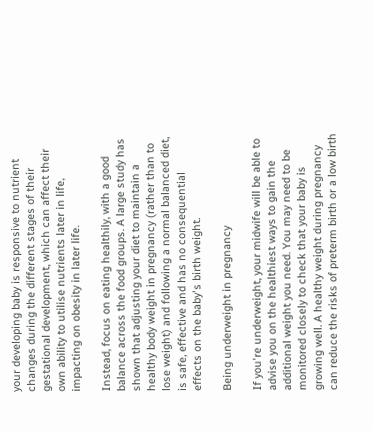your developing baby is responsive to nutrient changes during the different stages of their gestational development, which can affect their own ability to utilise nutrients later in life, impacting on obesity in later life.

Instead, focus on eating healthily, with a good balance across the food groups. A large study has shown that adjusting your diet to maintain a healthy body weight in pregnancy (rather than to lose weight) and following a normal balanced diet, is safe, effective and has no consequential effects on the baby's birth weight.

Being underweight in pregnancy

If you're underweight, your midwife will be able to advise you on the healthiest ways to gain the additional weight you need. You may need to be monitored closely to check that your baby is growing well. A healthy weight during pregnancy can reduce the risks of preterm birth or a low birth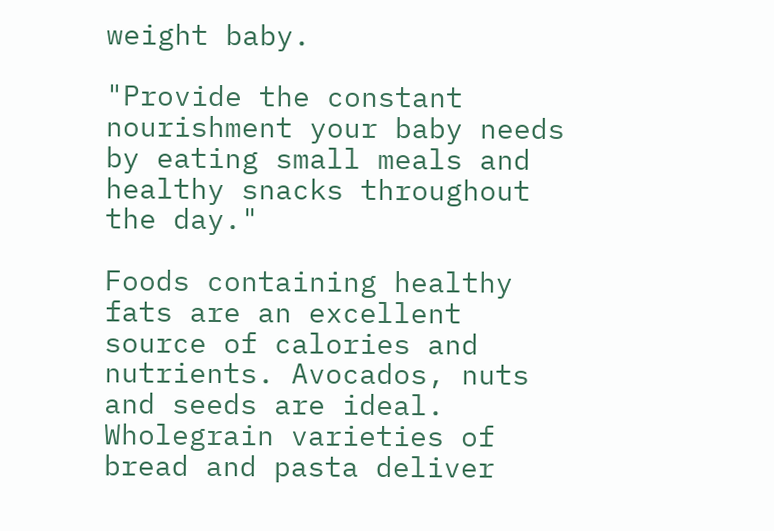weight baby.

"Provide the constant nourishment your baby needs by eating small meals and healthy snacks throughout the day."

Foods containing healthy fats are an excellent source of calories and nutrients. Avocados, nuts and seeds are ideal. Wholegrain varieties of bread and pasta deliver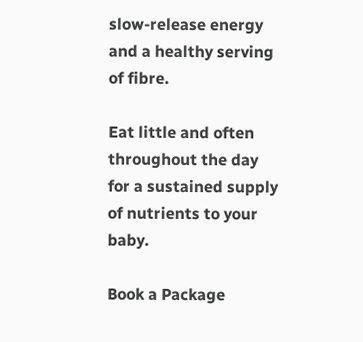slow-release energy and a healthy serving of fibre.

Eat little and often throughout the day for a sustained supply of nutrients to your baby.

Book a Package